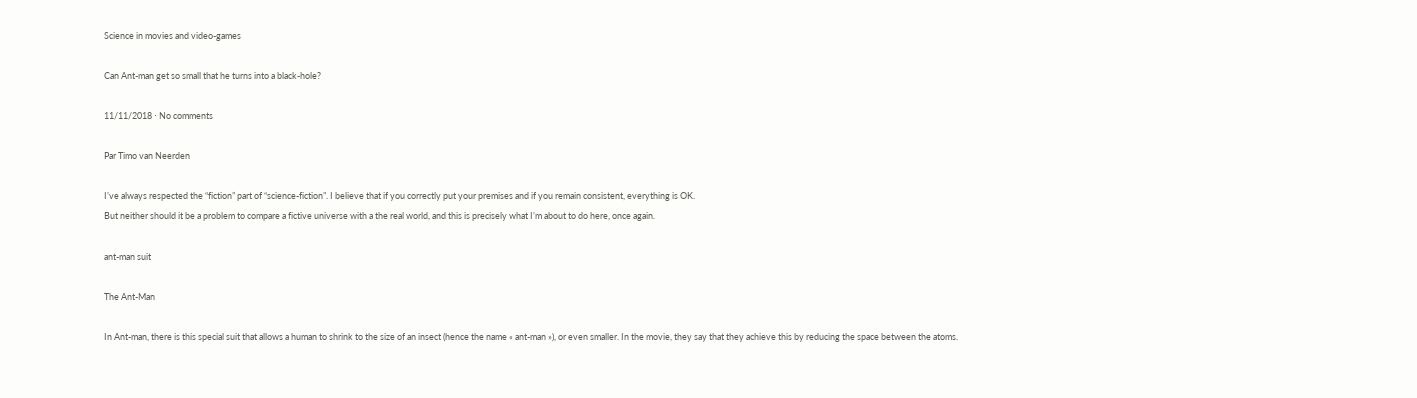Science in movies and video-games

Can Ant-man get so small that he turns into a black-hole?

11/11/2018 ⋅ No comments

Par Timo van Neerden

I’ve always respected the “fiction” part of “science-fiction”. I believe that if you correctly put your premises and if you remain consistent, everything is OK.
But neither should it be a problem to compare a fictive universe with a the real world, and this is precisely what I’m about to do here, once again.

ant-man suit

The Ant-Man

In Ant-man, there is this special suit that allows a human to shrink to the size of an insect (hence the name « ant-man »), or even smaller. In the movie, they say that they achieve this by reducing the space between the atoms.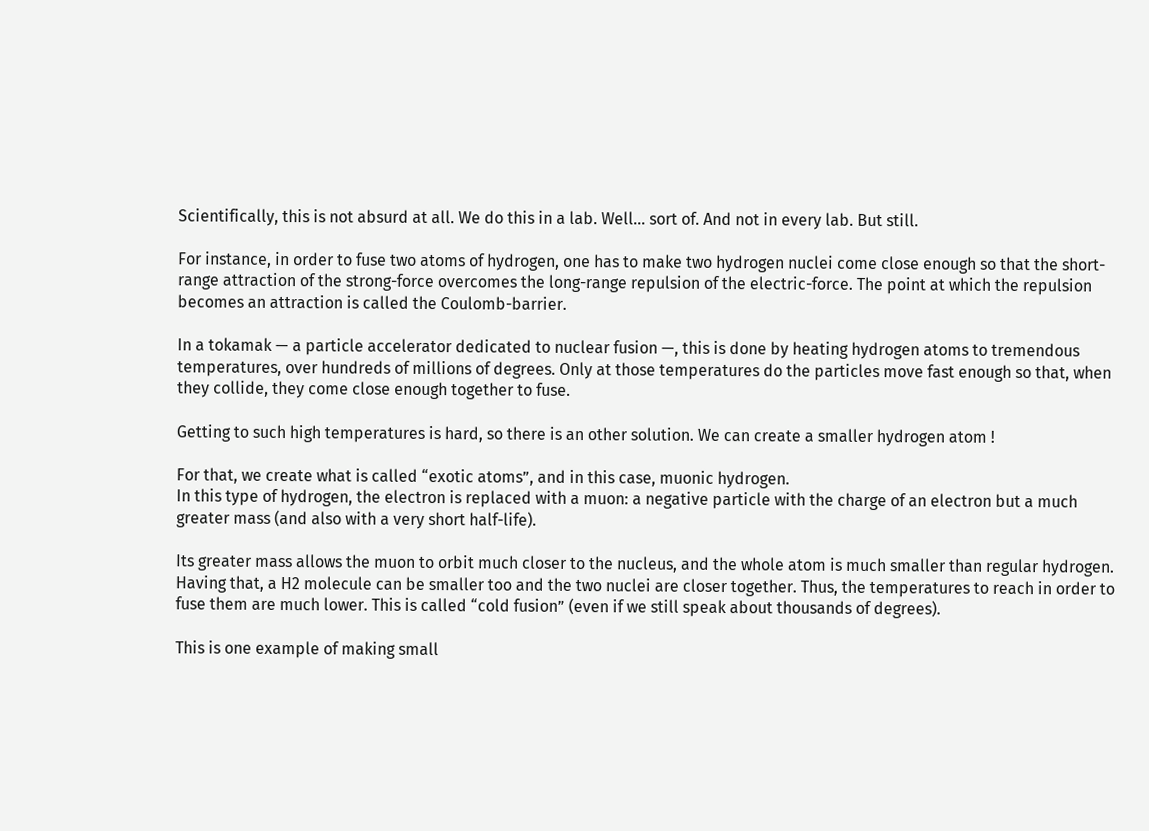Scientifically, this is not absurd at all. We do this in a lab. Well… sort of. And not in every lab. But still.

For instance, in order to fuse two atoms of hydrogen, one has to make two hydrogen nuclei come close enough so that the short-range attraction of the strong-force overcomes the long-range repulsion of the electric-force. The point at which the repulsion becomes an attraction is called the Coulomb-barrier.

In a tokamak — a particle accelerator dedicated to nuclear fusion —, this is done by heating hydrogen atoms to tremendous temperatures, over hundreds of millions of degrees. Only at those temperatures do the particles move fast enough so that, when they collide, they come close enough together to fuse.

Getting to such high temperatures is hard, so there is an other solution. We can create a smaller hydrogen atom !

For that, we create what is called “exotic atoms”, and in this case, muonic hydrogen.
In this type of hydrogen, the electron is replaced with a muon: a negative particle with the charge of an electron but a much greater mass (and also with a very short half-life).

Its greater mass allows the muon to orbit much closer to the nucleus, and the whole atom is much smaller than regular hydrogen. Having that, a H2 molecule can be smaller too and the two nuclei are closer together. Thus, the temperatures to reach in order to fuse them are much lower. This is called “cold fusion” (even if we still speak about thousands of degrees).

This is one example of making small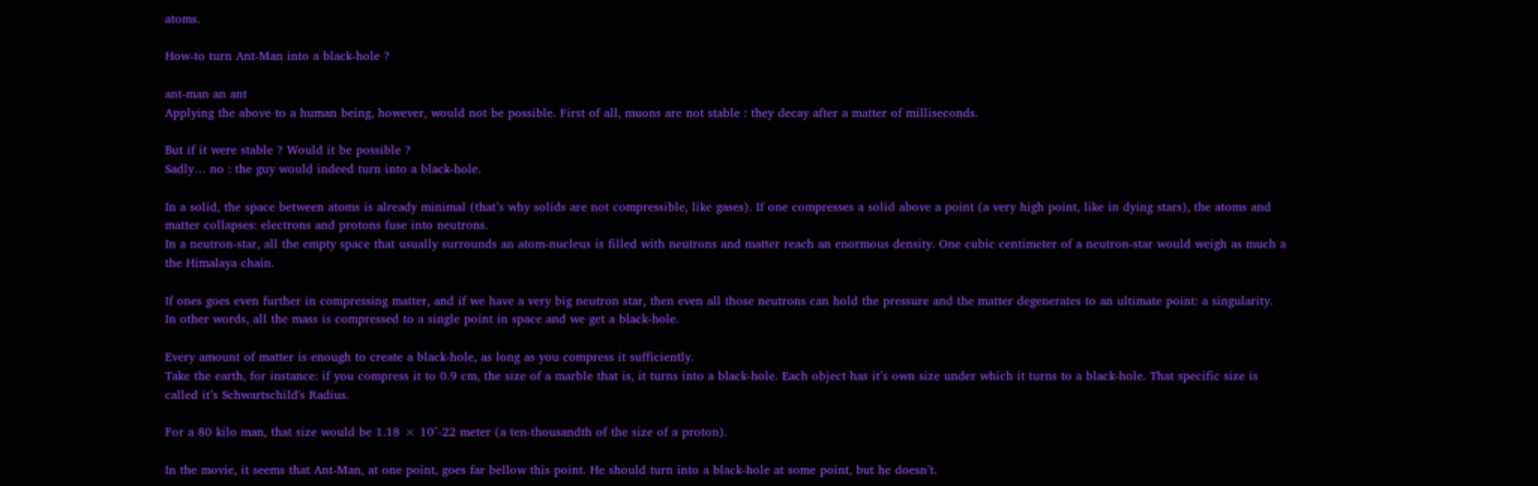atoms.

How-to turn Ant-Man into a black-hole ?

ant-man an ant
Applying the above to a human being, however, would not be possible. First of all, muons are not stable : they decay after a matter of milliseconds.

But if it were stable ? Would it be possible ?
Sadly… no : the guy would indeed turn into a black-hole.

In a solid, the space between atoms is already minimal (that’s why solids are not compressible, like gases). If one compresses a solid above a point (a very high point, like in dying stars), the atoms and matter collapses: electrons and protons fuse into neutrons.
In a neutron-star, all the empty space that usually surrounds an atom-nucleus is filled with neutrons and matter reach an enormous density. One cubic centimeter of a neutron-star would weigh as much a the Himalaya chain.

If ones goes even further in compressing matter, and if we have a very big neutron star, then even all those neutrons can hold the pressure and the matter degenerates to an ultimate point: a singularity. In other words, all the mass is compressed to a single point in space and we get a black-hole.

Every amount of matter is enough to create a black-hole, as long as you compress it sufficiently.
Take the earth, for instance: if you compress it to 0.9 cm, the size of a marble that is, it turns into a black-hole. Each object has it’s own size under which it turns to a black-hole. That specific size is called it’s Schwartschild's Radius.

For a 80 kilo man, that size would be 1.18 × 10^-22 meter (a ten-thousandth of the size of a proton).

In the movie, it seems that Ant-Man, at one point, goes far bellow this point. He should turn into a black-hole at some point, but he doesn’t.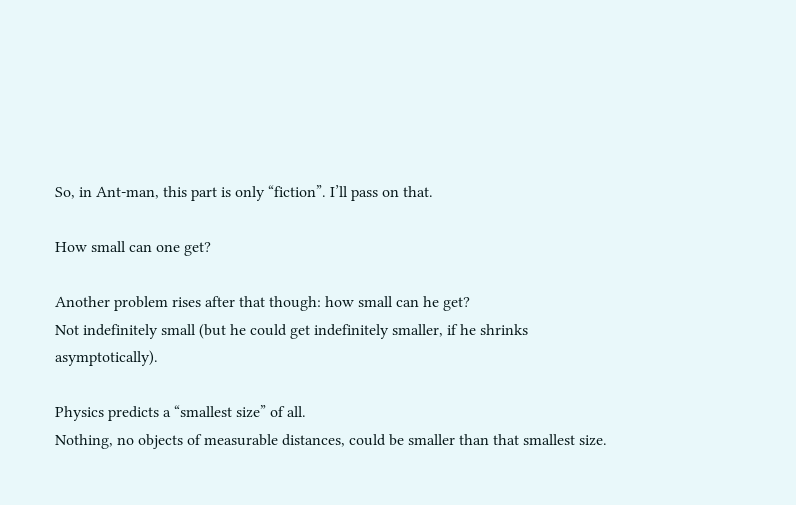So, in Ant-man, this part is only “fiction”. I’ll pass on that.

How small can one get?

Another problem rises after that though: how small can he get?
Not indefinitely small (but he could get indefinitely smaller, if he shrinks asymptotically).

Physics predicts a “smallest size” of all.
Nothing, no objects of measurable distances, could be smaller than that smallest size.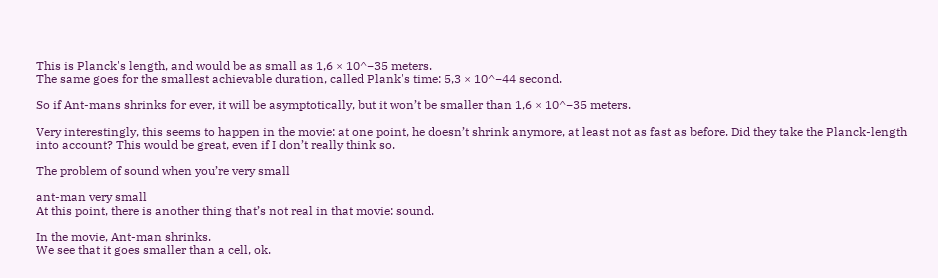This is Planck's length, and would be as small as 1,6 × 10^−35 meters.
The same goes for the smallest achievable duration, called Plank's time: 5,3 × 10^−44 second.

So if Ant-mans shrinks for ever, it will be asymptotically, but it won’t be smaller than 1,6 × 10^−35 meters.

Very interestingly, this seems to happen in the movie: at one point, he doesn’t shrink anymore, at least not as fast as before. Did they take the Planck-length into account? This would be great, even if I don’t really think so.

The problem of sound when you’re very small

ant-man very small
At this point, there is another thing that’s not real in that movie: sound.

In the movie, Ant-man shrinks.
We see that it goes smaller than a cell, ok.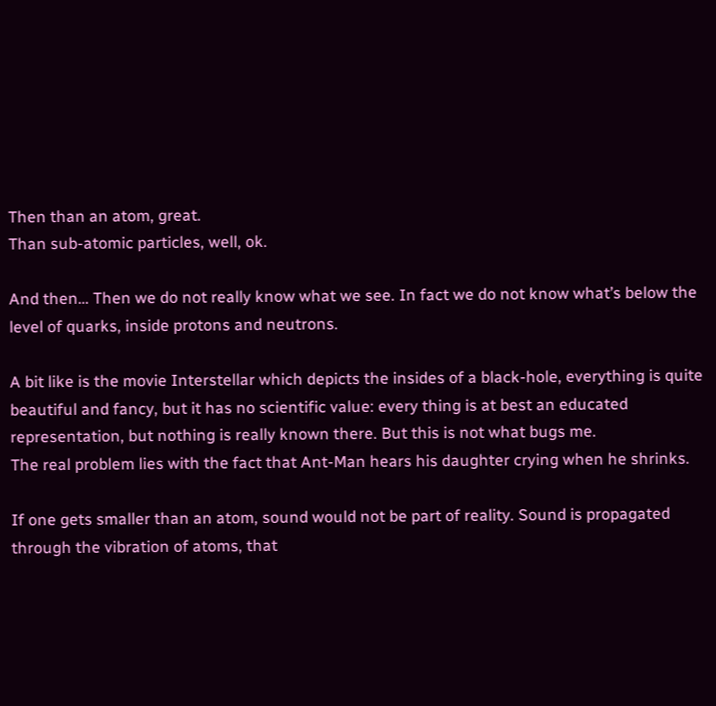Then than an atom, great.
Than sub-atomic particles, well, ok.

And then… Then we do not really know what we see. In fact we do not know what’s below the level of quarks, inside protons and neutrons.

A bit like is the movie Interstellar which depicts the insides of a black-hole, everything is quite beautiful and fancy, but it has no scientific value: every thing is at best an educated representation, but nothing is really known there. But this is not what bugs me.
The real problem lies with the fact that Ant-Man hears his daughter crying when he shrinks.

If one gets smaller than an atom, sound would not be part of reality. Sound is propagated through the vibration of atoms, that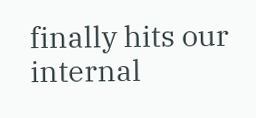finally hits our internal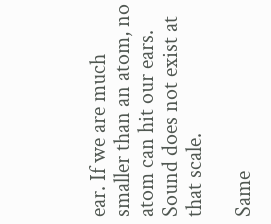ear. If we are much smaller than an atom, no atom can hit our ears. Sound does not exist at that scale.

Same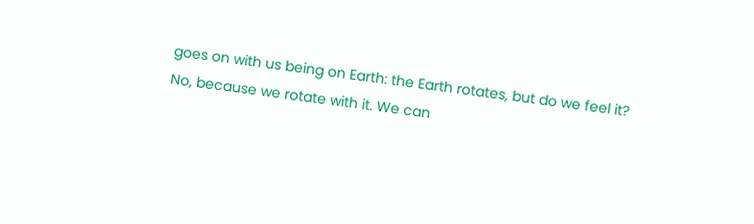goes on with us being on Earth: the Earth rotates, but do we feel it? No, because we rotate with it. We can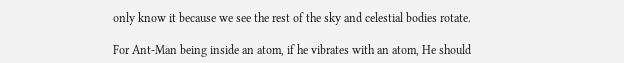only know it because we see the rest of the sky and celestial bodies rotate.

For Ant-Man being inside an atom, if he vibrates with an atom, He should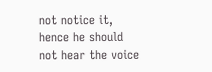not notice it, hence he should not hear the voice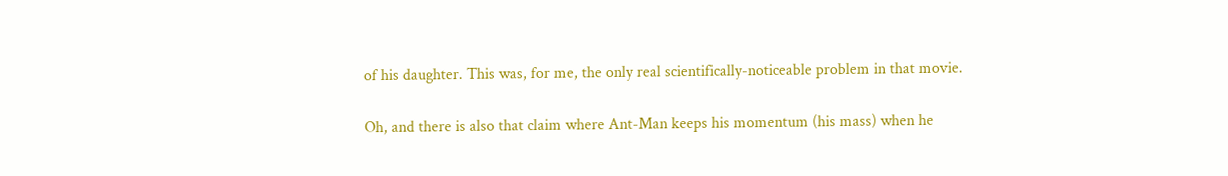of his daughter. This was, for me, the only real scientifically-noticeable problem in that movie.

Oh, and there is also that claim where Ant-Man keeps his momentum (his mass) when he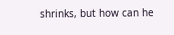shrinks, but how can he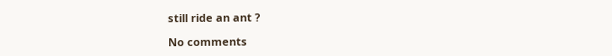still ride an ant ?

No comments